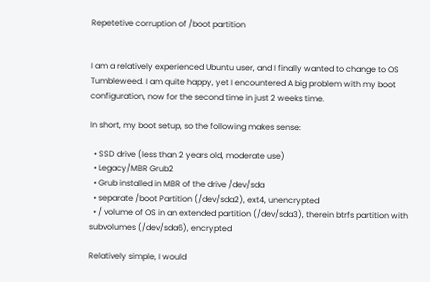Repetetive corruption of /boot partition


I am a relatively experienced Ubuntu user, and I finally wanted to change to OS Tumbleweed. I am quite happy, yet I encountered A big problem with my boot configuration, now for the second time in just 2 weeks time.

In short, my boot setup, so the following makes sense:

  • SSD drive (less than 2 years old, moderate use)
  • Legacy/MBR Grub2
  • Grub installed in MBR of the drive /dev/sda
  • separate /boot Partition (/dev/sda2), ext4, unencrypted
  • / volume of OS in an extended partition (/dev/sda3), therein btrfs partition with subvolumes (/dev/sda6), encrypted

Relatively simple, I would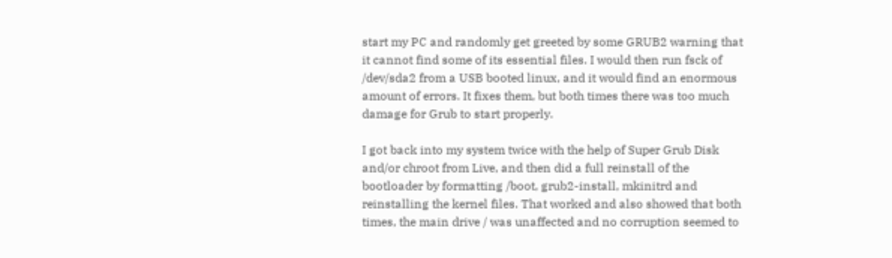start my PC and randomly get greeted by some GRUB2 warning that it cannot find some of its essential files. I would then run fsck of /dev/sda2 from a USB booted linux, and it would find an enormous amount of errors. It fixes them, but both times there was too much damage for Grub to start properly.

I got back into my system twice with the help of Super Grub Disk and/or chroot from Live, and then did a full reinstall of the bootloader by formatting /boot, grub2-install, mkinitrd and reinstalling the kernel files. That worked and also showed that both times, the main drive / was unaffected and no corruption seemed to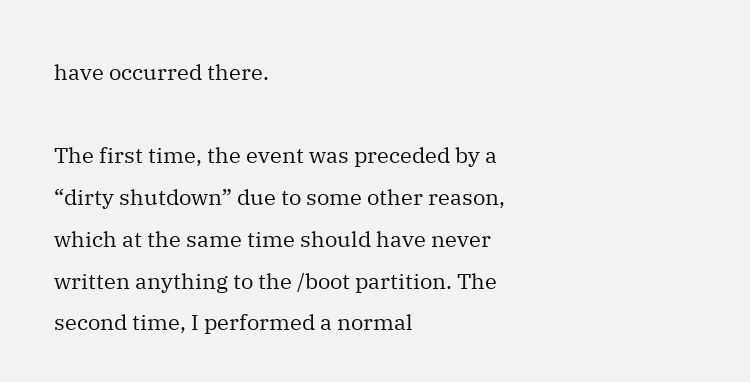have occurred there.

The first time, the event was preceded by a “dirty shutdown” due to some other reason, which at the same time should have never written anything to the /boot partition. The second time, I performed a normal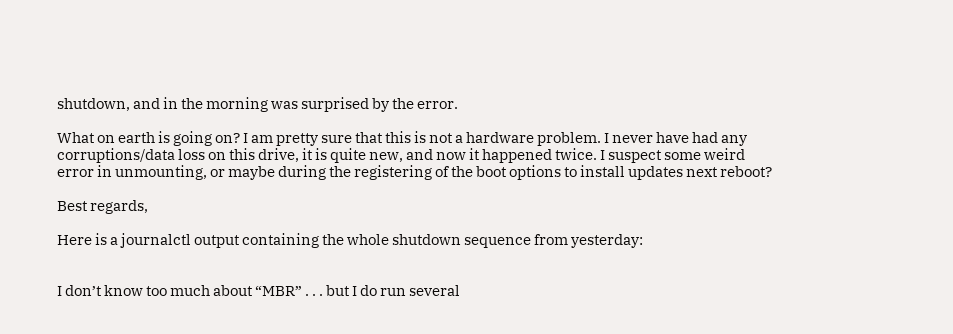shutdown, and in the morning was surprised by the error.

What on earth is going on? I am pretty sure that this is not a hardware problem. I never have had any corruptions/data loss on this drive, it is quite new, and now it happened twice. I suspect some weird error in unmounting, or maybe during the registering of the boot options to install updates next reboot?

Best regards,

Here is a journalctl output containing the whole shutdown sequence from yesterday:


I don’t know too much about “MBR” . . . but I do run several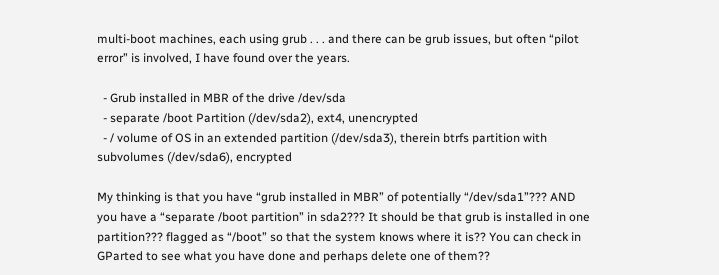multi-boot machines, each using grub . . . and there can be grub issues, but often “pilot error” is involved, I have found over the years.

  - Grub installed in MBR of the drive /dev/sda
  - separate /boot Partition (/dev/sda2), ext4, unencrypted
  - / volume of OS in an extended partition (/dev/sda3), therein btrfs partition with subvolumes (/dev/sda6), encrypted

My thinking is that you have “grub installed in MBR” of potentially “/dev/sda1”??? AND you have a “separate /boot partition” in sda2??? It should be that grub is installed in one partition??? flagged as “/boot” so that the system knows where it is?? You can check in GParted to see what you have done and perhaps delete one of them??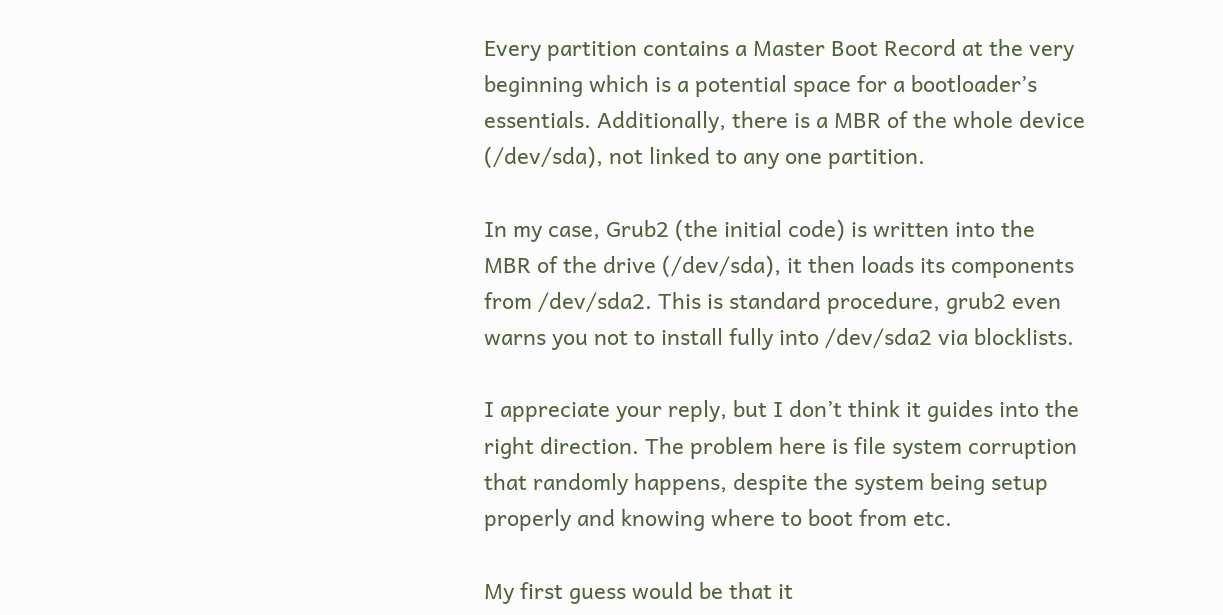Every partition contains a Master Boot Record at the very beginning which is a potential space for a bootloader’s essentials. Additionally, there is a MBR of the whole device (/dev/sda), not linked to any one partition.

In my case, Grub2 (the initial code) is written into the MBR of the drive (/dev/sda), it then loads its components from /dev/sda2. This is standard procedure, grub2 even warns you not to install fully into /dev/sda2 via blocklists.

I appreciate your reply, but I don’t think it guides into the right direction. The problem here is file system corruption that randomly happens, despite the system being setup properly and knowing where to boot from etc.

My first guess would be that it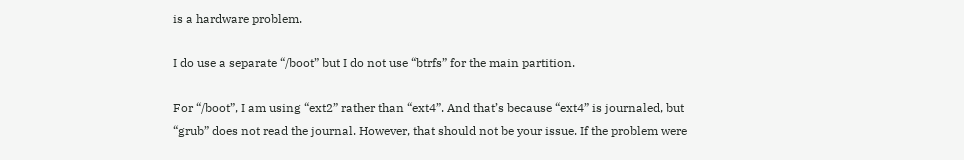is a hardware problem.

I do use a separate “/boot” but I do not use “btrfs” for the main partition.

For “/boot”, I am using “ext2” rather than “ext4”. And that’s because “ext4” is journaled, but “grub” does not read the journal. However, that should not be your issue. If the problem were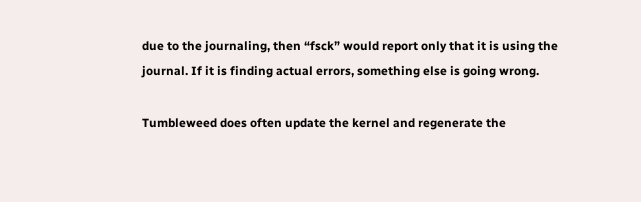due to the journaling, then “fsck” would report only that it is using the journal. If it is finding actual errors, something else is going wrong.

Tumbleweed does often update the kernel and regenerate the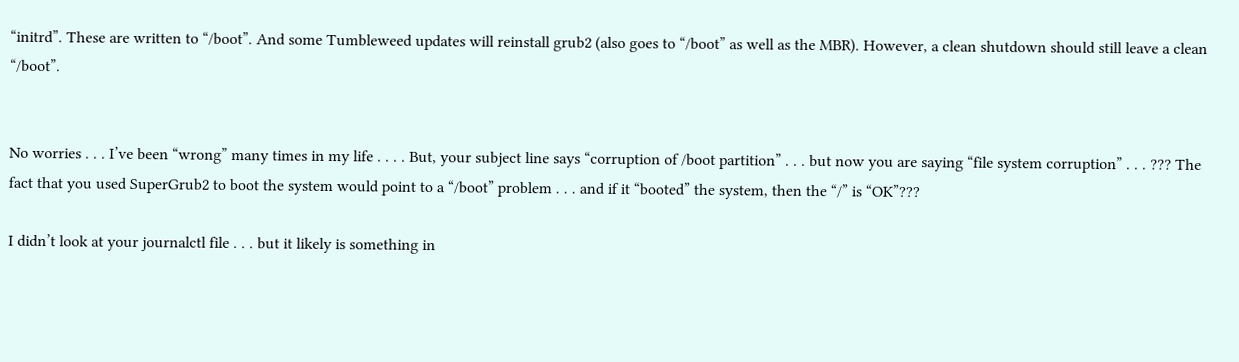“initrd”. These are written to “/boot”. And some Tumbleweed updates will reinstall grub2 (also goes to “/boot” as well as the MBR). However, a clean shutdown should still leave a clean “/boot”.


No worries . . . I’ve been “wrong” many times in my life . . . . But, your subject line says “corruption of /boot partition” . . . but now you are saying “file system corruption” . . . ??? The fact that you used SuperGrub2 to boot the system would point to a “/boot” problem . . . and if it “booted” the system, then the “/” is “OK”???

I didn’t look at your journalctl file . . . but it likely is something in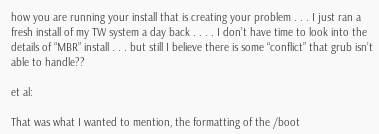how you are running your install that is creating your problem . . . I just ran a fresh install of my TW system a day back . . . . I don’t have time to look into the details of “MBR” install . . . but still I believe there is some “conflict” that grub isn’t able to handle??

et al:

That was what I wanted to mention, the formatting of the /boot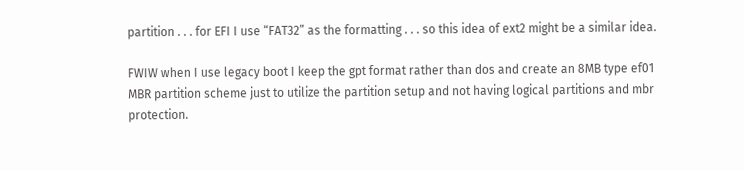partition . . . for EFI I use “FAT32” as the formatting . . . so this idea of ext2 might be a similar idea.

FWIW when I use legacy boot I keep the gpt format rather than dos and create an 8MB type ef01 MBR partition scheme just to utilize the partition setup and not having logical partitions and mbr protection.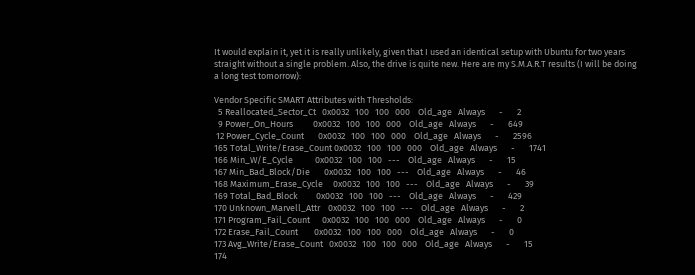It would explain it, yet it is really unlikely, given that I used an identical setup with Ubuntu for two years straight without a single problem. Also, the drive is quite new. Here are my S.M.A.R.T results (I will be doing a long test tomorrow):

Vendor Specific SMART Attributes with Thresholds:
  5 Reallocated_Sector_Ct   0x0032   100   100   000    Old_age   Always       -       2
  9 Power_On_Hours          0x0032   100   100   000    Old_age   Always       -       649
 12 Power_Cycle_Count       0x0032   100   100   000    Old_age   Always       -       2596
165 Total_Write/Erase_Count 0x0032   100   100   000    Old_age   Always       -       1741
166 Min_W/E_Cycle           0x0032   100   100   ---    Old_age   Always       -       15
167 Min_Bad_Block/Die       0x0032   100   100   ---    Old_age   Always       -       46
168 Maximum_Erase_Cycle     0x0032   100   100   ---    Old_age   Always       -       39
169 Total_Bad_Block         0x0032   100   100   ---    Old_age   Always       -       429
170 Unknown_Marvell_Attr    0x0032   100   100   ---    Old_age   Always       -       2
171 Program_Fail_Count      0x0032   100   100   000    Old_age   Always       -       0
172 Erase_Fail_Count        0x0032   100   100   000    Old_age   Always       -       0
173 Avg_Write/Erase_Count   0x0032   100   100   000    Old_age   Always       -       15
174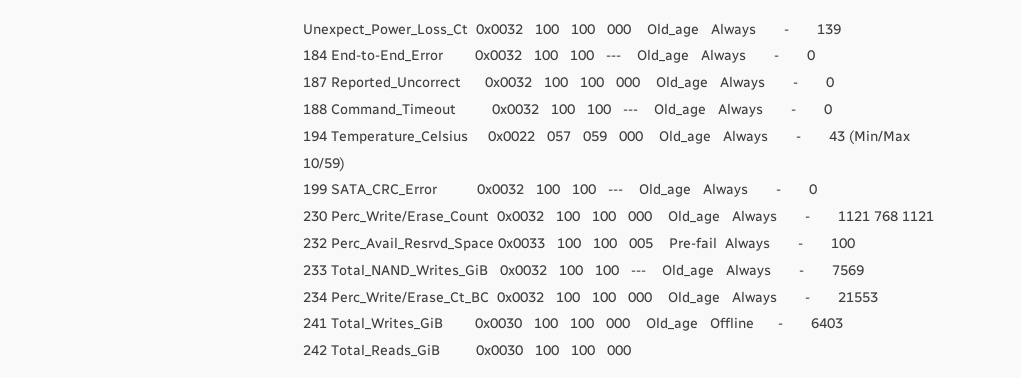Unexpect_Power_Loss_Ct  0x0032   100   100   000    Old_age   Always       -       139
184 End-to-End_Error        0x0032   100   100   ---    Old_age   Always       -       0
187 Reported_Uncorrect      0x0032   100   100   000    Old_age   Always       -       0
188 Command_Timeout         0x0032   100   100   ---    Old_age   Always       -       0
194 Temperature_Celsius     0x0022   057   059   000    Old_age   Always       -       43 (Min/Max 10/59)
199 SATA_CRC_Error          0x0032   100   100   ---    Old_age   Always       -       0
230 Perc_Write/Erase_Count  0x0032   100   100   000    Old_age   Always       -       1121 768 1121
232 Perc_Avail_Resrvd_Space 0x0033   100   100   005    Pre-fail  Always       -       100
233 Total_NAND_Writes_GiB   0x0032   100   100   ---    Old_age   Always       -       7569
234 Perc_Write/Erase_Ct_BC  0x0032   100   100   000    Old_age   Always       -       21553
241 Total_Writes_GiB        0x0030   100   100   000    Old_age   Offline      -       6403
242 Total_Reads_GiB         0x0030   100   100   000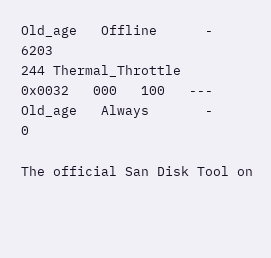Old_age   Offline      -       6203
244 Thermal_Throttle        0x0032   000   100   ---    Old_age   Always       -       0

The official San Disk Tool on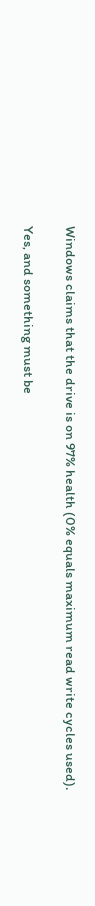Windows claims that the drive is on 97% health (0% equals maximum read write cycles used).

Yes, and something must be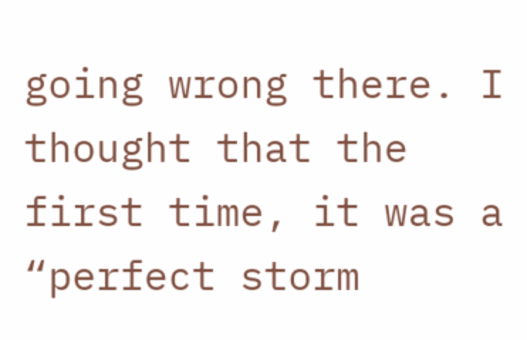going wrong there. I thought that the first time, it was a “perfect storm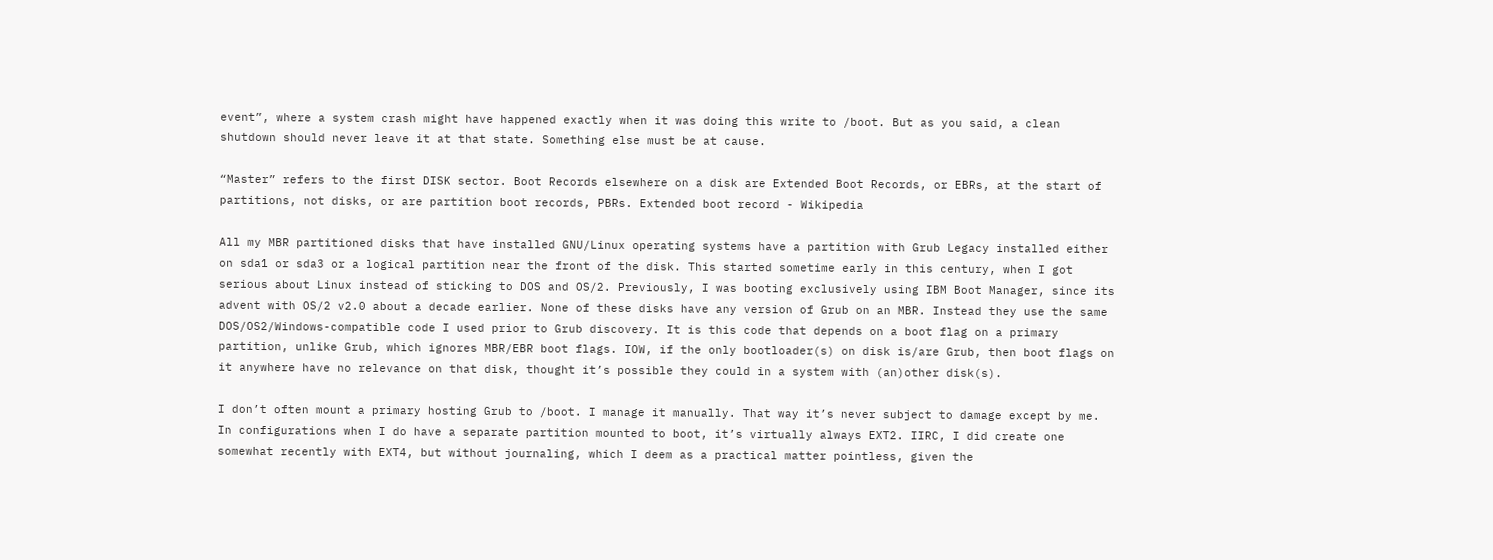event”, where a system crash might have happened exactly when it was doing this write to /boot. But as you said, a clean shutdown should never leave it at that state. Something else must be at cause.

“Master” refers to the first DISK sector. Boot Records elsewhere on a disk are Extended Boot Records, or EBRs, at the start of partitions, not disks, or are partition boot records, PBRs. Extended boot record - Wikipedia

All my MBR partitioned disks that have installed GNU/Linux operating systems have a partition with Grub Legacy installed either on sda1 or sda3 or a logical partition near the front of the disk. This started sometime early in this century, when I got serious about Linux instead of sticking to DOS and OS/2. Previously, I was booting exclusively using IBM Boot Manager, since its advent with OS/2 v2.0 about a decade earlier. None of these disks have any version of Grub on an MBR. Instead they use the same DOS/OS2/Windows-compatible code I used prior to Grub discovery. It is this code that depends on a boot flag on a primary partition, unlike Grub, which ignores MBR/EBR boot flags. IOW, if the only bootloader(s) on disk is/are Grub, then boot flags on it anywhere have no relevance on that disk, thought it’s possible they could in a system with (an)other disk(s).

I don’t often mount a primary hosting Grub to /boot. I manage it manually. That way it’s never subject to damage except by me. In configurations when I do have a separate partition mounted to boot, it’s virtually always EXT2. IIRC, I did create one somewhat recently with EXT4, but without journaling, which I deem as a practical matter pointless, given the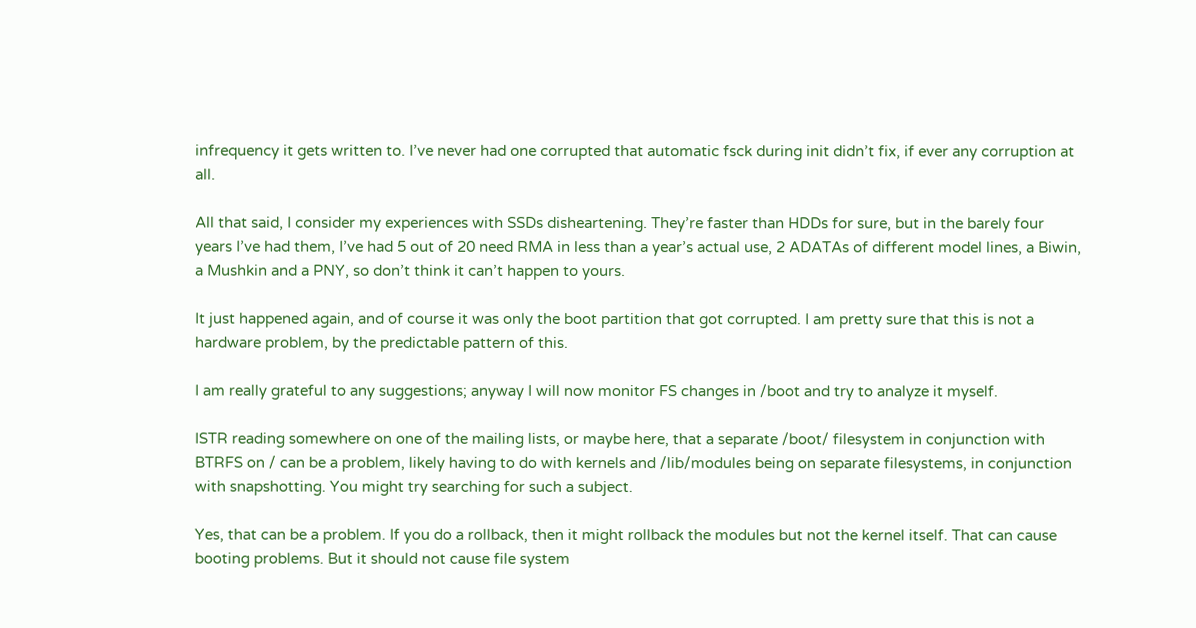infrequency it gets written to. I’ve never had one corrupted that automatic fsck during init didn’t fix, if ever any corruption at all.

All that said, I consider my experiences with SSDs disheartening. They’re faster than HDDs for sure, but in the barely four years I’ve had them, I’ve had 5 out of 20 need RMA in less than a year’s actual use, 2 ADATAs of different model lines, a Biwin, a Mushkin and a PNY, so don’t think it can’t happen to yours.

It just happened again, and of course it was only the boot partition that got corrupted. I am pretty sure that this is not a hardware problem, by the predictable pattern of this.

I am really grateful to any suggestions; anyway I will now monitor FS changes in /boot and try to analyze it myself.

ISTR reading somewhere on one of the mailing lists, or maybe here, that a separate /boot/ filesystem in conjunction with BTRFS on / can be a problem, likely having to do with kernels and /lib/modules being on separate filesystems, in conjunction with snapshotting. You might try searching for such a subject.

Yes, that can be a problem. If you do a rollback, then it might rollback the modules but not the kernel itself. That can cause booting problems. But it should not cause file system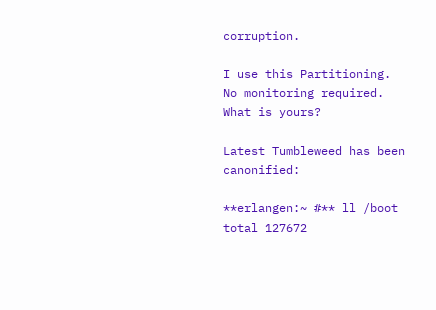corruption.

I use this Partitioning. No monitoring required. What is yours?

Latest Tumbleweed has been canonified:

**erlangen:~ #** ll /boot
total 127672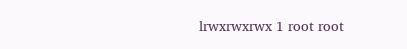lrwxrwxrwx 1 root root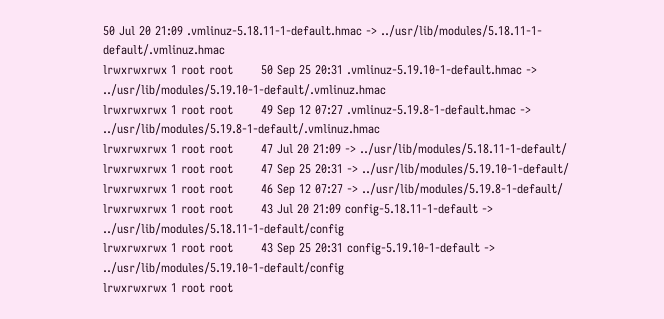50 Jul 20 21:09 .vmlinuz-5.18.11-1-default.hmac -> ../usr/lib/modules/5.18.11-1-default/.vmlinuz.hmac
lrwxrwxrwx 1 root root       50 Sep 25 20:31 .vmlinuz-5.19.10-1-default.hmac -> ../usr/lib/modules/5.19.10-1-default/.vmlinuz.hmac
lrwxrwxrwx 1 root root       49 Sep 12 07:27 .vmlinuz-5.19.8-1-default.hmac -> ../usr/lib/modules/5.19.8-1-default/.vmlinuz.hmac
lrwxrwxrwx 1 root root       47 Jul 20 21:09 -> ../usr/lib/modules/5.18.11-1-default/
lrwxrwxrwx 1 root root       47 Sep 25 20:31 -> ../usr/lib/modules/5.19.10-1-default/
lrwxrwxrwx 1 root root       46 Sep 12 07:27 -> ../usr/lib/modules/5.19.8-1-default/
lrwxrwxrwx 1 root root       43 Jul 20 21:09 config-5.18.11-1-default -> ../usr/lib/modules/5.18.11-1-default/config
lrwxrwxrwx 1 root root       43 Sep 25 20:31 config-5.19.10-1-default -> ../usr/lib/modules/5.19.10-1-default/config
lrwxrwxrwx 1 root root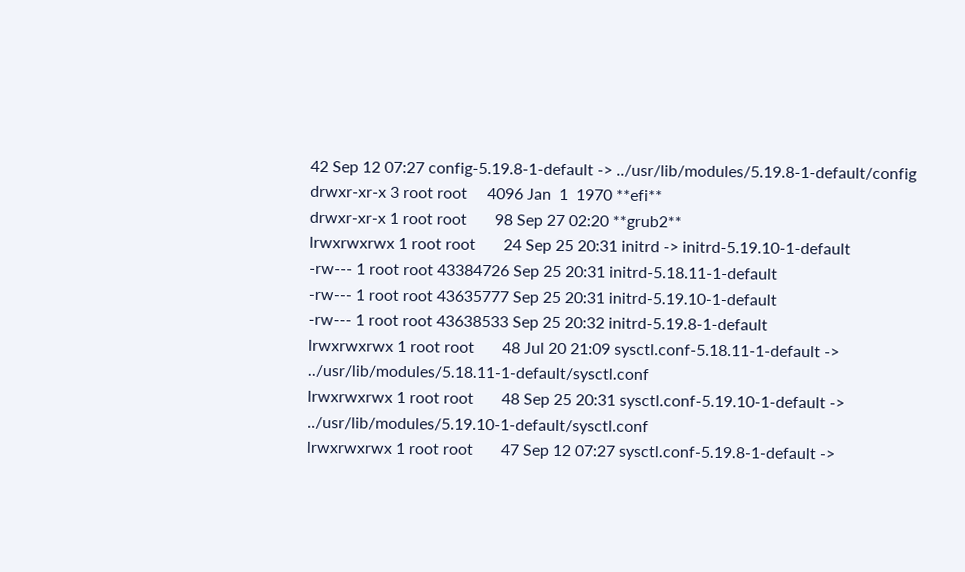42 Sep 12 07:27 config-5.19.8-1-default -> ../usr/lib/modules/5.19.8-1-default/config
drwxr-xr-x 3 root root     4096 Jan  1  1970 **efi**
drwxr-xr-x 1 root root       98 Sep 27 02:20 **grub2**
lrwxrwxrwx 1 root root       24 Sep 25 20:31 initrd -> initrd-5.19.10-1-default
-rw--- 1 root root 43384726 Sep 25 20:31 initrd-5.18.11-1-default
-rw--- 1 root root 43635777 Sep 25 20:31 initrd-5.19.10-1-default
-rw--- 1 root root 43638533 Sep 25 20:32 initrd-5.19.8-1-default
lrwxrwxrwx 1 root root       48 Jul 20 21:09 sysctl.conf-5.18.11-1-default -> ../usr/lib/modules/5.18.11-1-default/sysctl.conf
lrwxrwxrwx 1 root root       48 Sep 25 20:31 sysctl.conf-5.19.10-1-default -> ../usr/lib/modules/5.19.10-1-default/sysctl.conf
lrwxrwxrwx 1 root root       47 Sep 12 07:27 sysctl.conf-5.19.8-1-default ->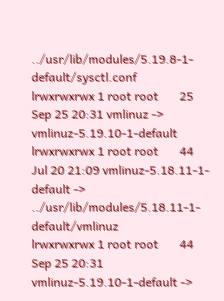../usr/lib/modules/5.19.8-1-default/sysctl.conf
lrwxrwxrwx 1 root root       25 Sep 25 20:31 vmlinuz -> vmlinuz-5.19.10-1-default
lrwxrwxrwx 1 root root       44 Jul 20 21:09 vmlinuz-5.18.11-1-default -> ../usr/lib/modules/5.18.11-1-default/vmlinuz
lrwxrwxrwx 1 root root       44 Sep 25 20:31 vmlinuz-5.19.10-1-default ->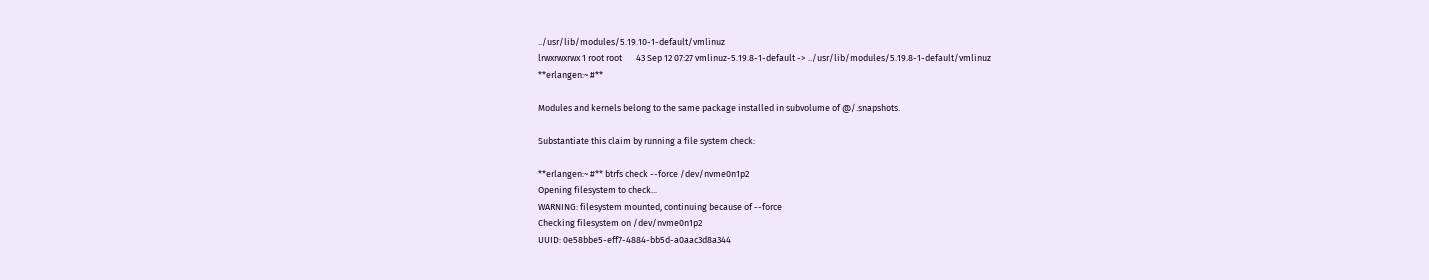../usr/lib/modules/5.19.10-1-default/vmlinuz
lrwxrwxrwx 1 root root       43 Sep 12 07:27 vmlinuz-5.19.8-1-default -> ../usr/lib/modules/5.19.8-1-default/vmlinuz
**erlangen:~ #**

Modules and kernels belong to the same package installed in subvolume of @/.snapshots.

Substantiate this claim by running a file system check:

**erlangen:~ #** btrfs check --force /dev/nvme0n1p2
Opening filesystem to check...
WARNING: filesystem mounted, continuing because of --force
Checking filesystem on /dev/nvme0n1p2
UUID: 0e58bbe5-eff7-4884-bb5d-a0aac3d8a344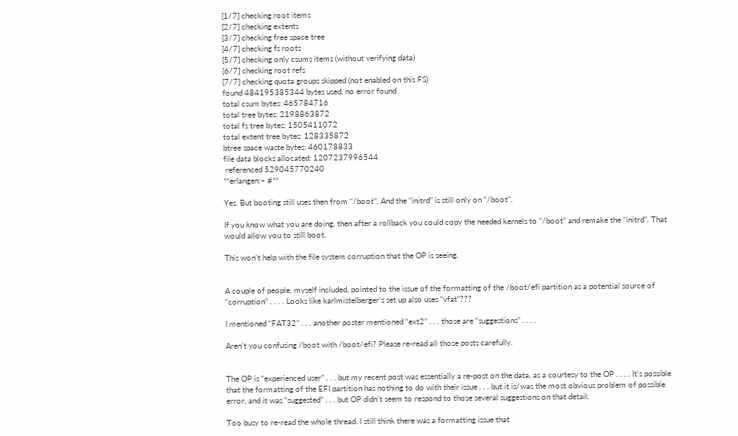[1/7] checking root items
[2/7] checking extents
[3/7] checking free space tree
[4/7] checking fs roots
[5/7] checking only csums items (without verifying data)
[6/7] checking root refs
[7/7] checking quota groups skipped (not enabled on this FS)
found 484195385344 bytes used, no error found
total csum bytes: 465784716
total tree bytes: 2198863872
total fs tree bytes: 1505411072
total extent tree bytes: 128335872
btree space waste bytes: 460178833
file data blocks allocated: 1207237996544
 referenced 529045770240
**erlangen:~ #**

Yes. But booting still uses then from “/boot”. And the “initrd” is still only on “/boot”.

If you know what you are doing, then after a rollback you could copy the needed kernels to “/boot” and remake the “initrd”. That would allow you to still boot.

This won’t help with the file system corruption that the OP is seeing.


A couple of people, myself included, pointed to the issue of the formatting of the /boot/efi partition as a potential source of “corruption” . . . . Looks like karlmistelberger’s set up also uses “vfat”???

I mentioned “FAT32” . . . another poster mentioned “ext2” . . . those are “suggestions” . . . .

Aren’t you confusing /boot with /boot/efi? Please re-read all those posts carefully.


The OP is “experienced user” . . . but my recent post was essentially a re-post on the data, as a courtesy to the OP . . . . It’s possible that the formatting of the EFI partition has nothing to do with their issue . . . but it is/was the most obvious problem of possible error, and it was “suggested” . . . but OP didn’t seem to respond to those several suggestions on that detail.

Too busy to re-read the whole thread. I still think there was a formatting issue that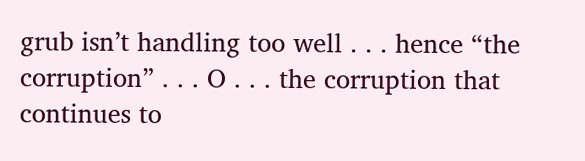grub isn’t handling too well . . . hence “the corruption” . . . O . . . the corruption that continues to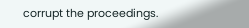corrupt the proceedings.